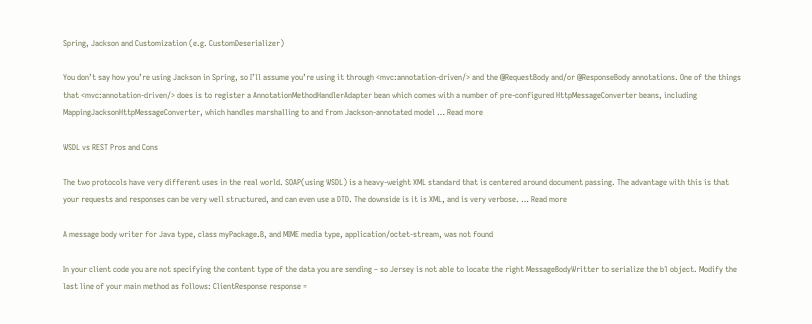Spring, Jackson and Customization (e.g. CustomDeserializer)

You don’t say how you’re using Jackson in Spring, so I’ll assume you’re using it through <mvc:annotation-driven/> and the @RequestBody and/or @ResponseBody annotations. One of the things that <mvc:annotation-driven/> does is to register a AnnotationMethodHandlerAdapter bean which comes with a number of pre-configured HttpMessageConverter beans, including MappingJacksonHttpMessageConverter, which handles marshalling to and from Jackson-annotated model … Read more

WSDL vs REST Pros and Cons

The two protocols have very different uses in the real world. SOAP(using WSDL) is a heavy-weight XML standard that is centered around document passing. The advantage with this is that your requests and responses can be very well structured, and can even use a DTD. The downside is it is XML, and is very verbose. … Read more

A message body writer for Java type, class myPackage.B, and MIME media type, application/octet-stream, was not found

In your client code you are not specifying the content type of the data you are sending – so Jersey is not able to locate the right MessageBodyWritter to serialize the b1 object. Modify the last line of your main method as follows: ClientResponse response =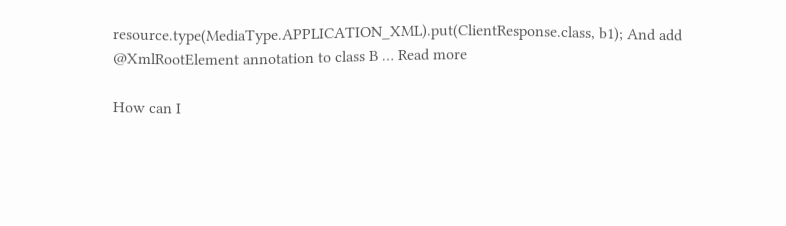resource.type(MediaType.APPLICATION_XML).put(ClientResponse.class, b1); And add @XmlRootElement annotation to class B … Read more

How can I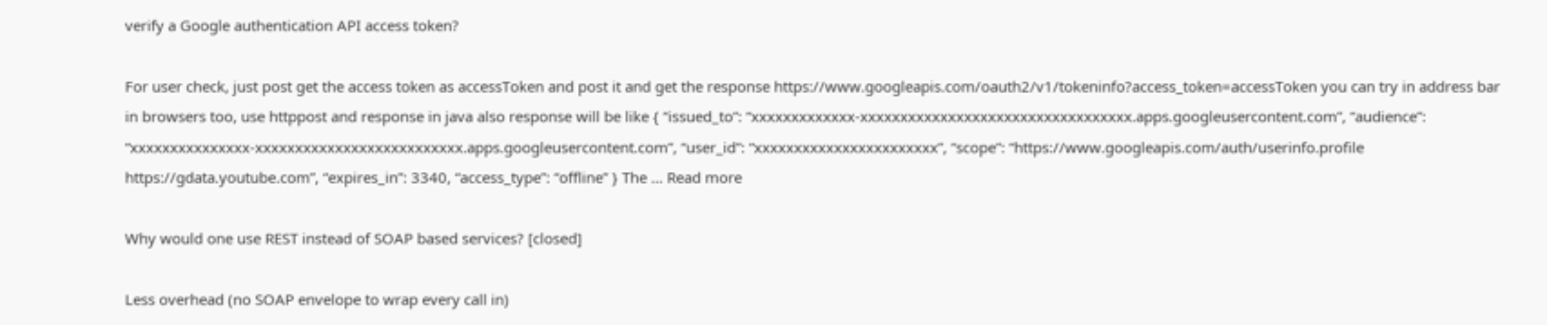verify a Google authentication API access token?

For user check, just post get the access token as accessToken and post it and get the response https://www.googleapis.com/oauth2/v1/tokeninfo?access_token=accessToken you can try in address bar in browsers too, use httppost and response in java also response will be like { “issued_to”: “xxxxxxxxxxxxx-xxxxxxxxxxxxxxxxxxxxxxxxxxxxxxxxxx.apps.googleusercontent.com”, “audience”: “xxxxxxxxxxxxxxx-xxxxxxxxxxxxxxxxxxxxxxxxxx.apps.googleusercontent.com”, “user_id”: “xxxxxxxxxxxxxxxxxxxxxxx”, “scope”: “https://www.googleapis.com/auth/userinfo.profile https://gdata.youtube.com”, “expires_in”: 3340, “access_type”: “offline” } The … Read more

Why would one use REST instead of SOAP based services? [closed]

Less overhead (no SOAP envelope to wrap every call in)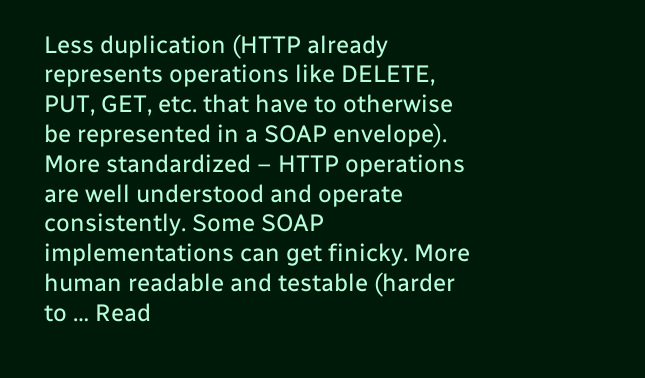Less duplication (HTTP already represents operations like DELETE, PUT, GET, etc. that have to otherwise be represented in a SOAP envelope). More standardized – HTTP operations are well understood and operate consistently. Some SOAP implementations can get finicky. More human readable and testable (harder to … Read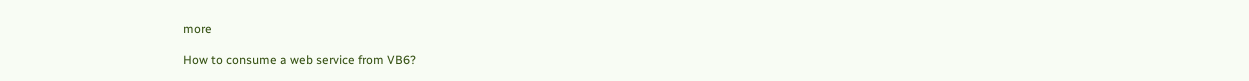more

How to consume a web service from VB6?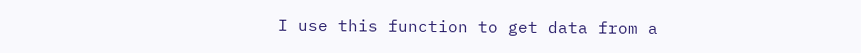I use this function to get data from a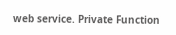web service. Private Function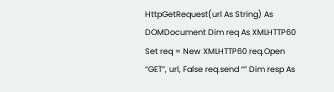HttpGetRequest(url As String) As DOMDocument Dim req As XMLHTTP60 Set req = New XMLHTTP60 req.Open “GET”, url, False req.send “” Dim resp As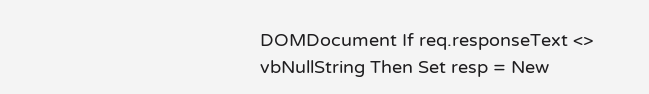DOMDocument If req.responseText <> vbNullString Then Set resp = New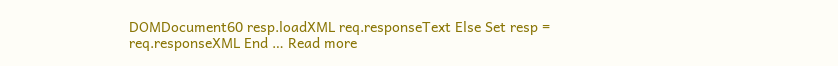DOMDocument60 resp.loadXML req.responseText Else Set resp = req.responseXML End … Read more